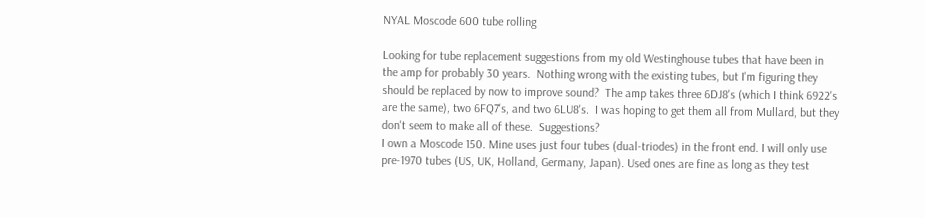NYAL Moscode 600 tube rolling

Looking for tube replacement suggestions from my old Westinghouse tubes that have been in the amp for probably 30 years.  Nothing wrong with the existing tubes, but I'm figuring they should be replaced by now to improve sound?  The amp takes three 6DJ8's (which I think 6922's are the same), two 6FQ7's, and two 6LU8's.  I was hoping to get them all from Mullard, but they don't seem to make all of these.  Suggestions?
I own a Moscode 150. Mine uses just four tubes (dual-triodes) in the front end. I will only use pre-1970 tubes (US, UK, Holland, Germany, Japan). Used ones are fine as long as they test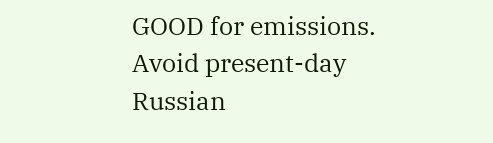GOOD for emissions. Avoid present-day Russian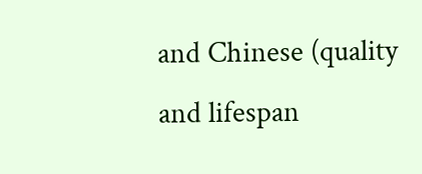and Chinese (quality and lifespan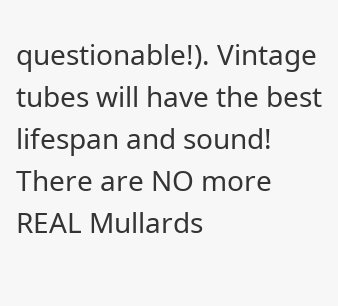questionable!). Vintage tubes will have the best lifespan and sound!
There are NO more REAL Mullards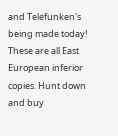and Telefunken's being made today! These are all East European inferior copies. Hunt down and buy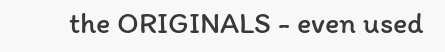the ORIGINALS - even used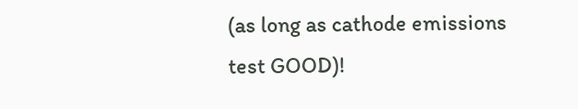(as long as cathode emissions test GOOD)!